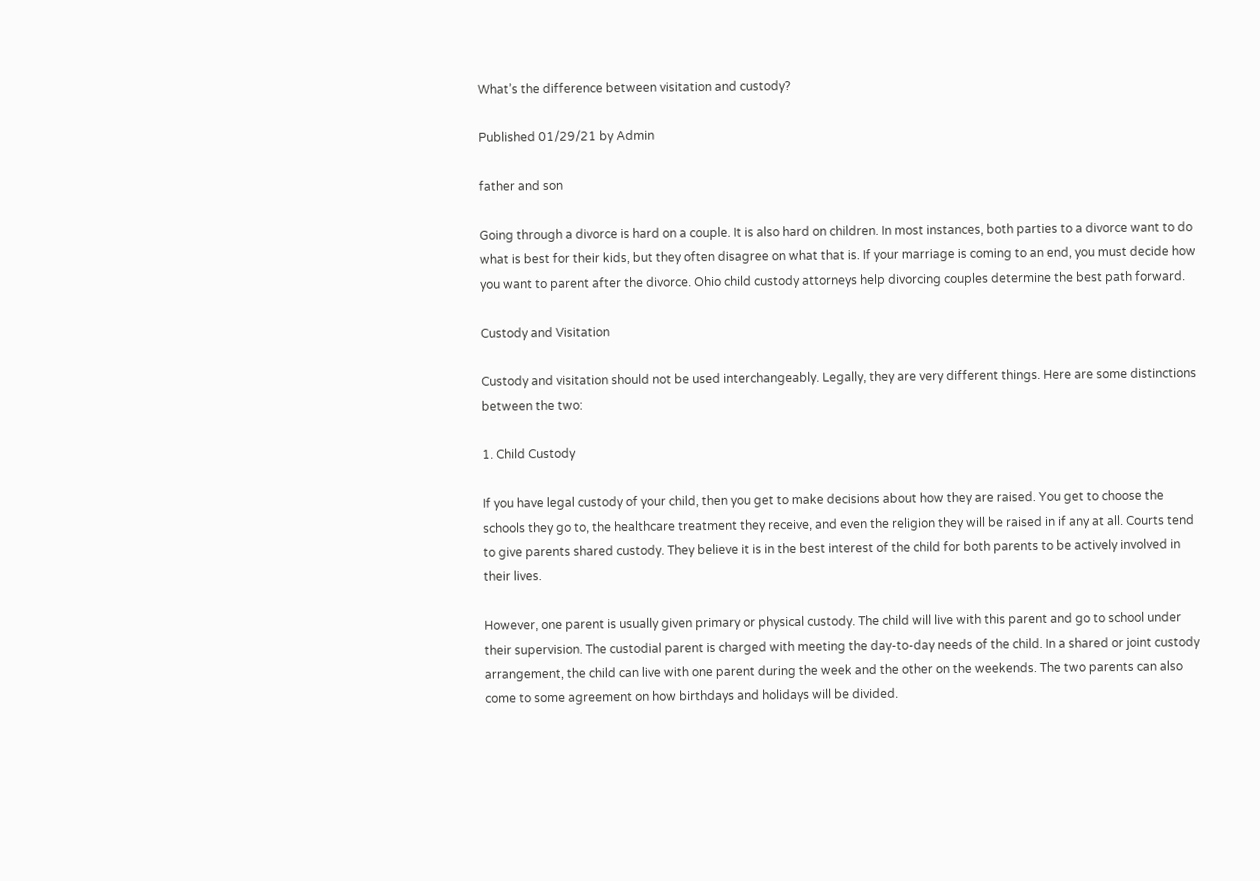What’s the difference between visitation and custody?

Published 01/29/21 by Admin

father and son

Going through a divorce is hard on a couple. It is also hard on children. In most instances, both parties to a divorce want to do what is best for their kids, but they often disagree on what that is. If your marriage is coming to an end, you must decide how you want to parent after the divorce. Ohio child custody attorneys help divorcing couples determine the best path forward.

Custody and Visitation

Custody and visitation should not be used interchangeably. Legally, they are very different things. Here are some distinctions between the two:

1. Child Custody

If you have legal custody of your child, then you get to make decisions about how they are raised. You get to choose the schools they go to, the healthcare treatment they receive, and even the religion they will be raised in if any at all. Courts tend to give parents shared custody. They believe it is in the best interest of the child for both parents to be actively involved in their lives.

However, one parent is usually given primary or physical custody. The child will live with this parent and go to school under their supervision. The custodial parent is charged with meeting the day-to-day needs of the child. In a shared or joint custody arrangement, the child can live with one parent during the week and the other on the weekends. The two parents can also come to some agreement on how birthdays and holidays will be divided.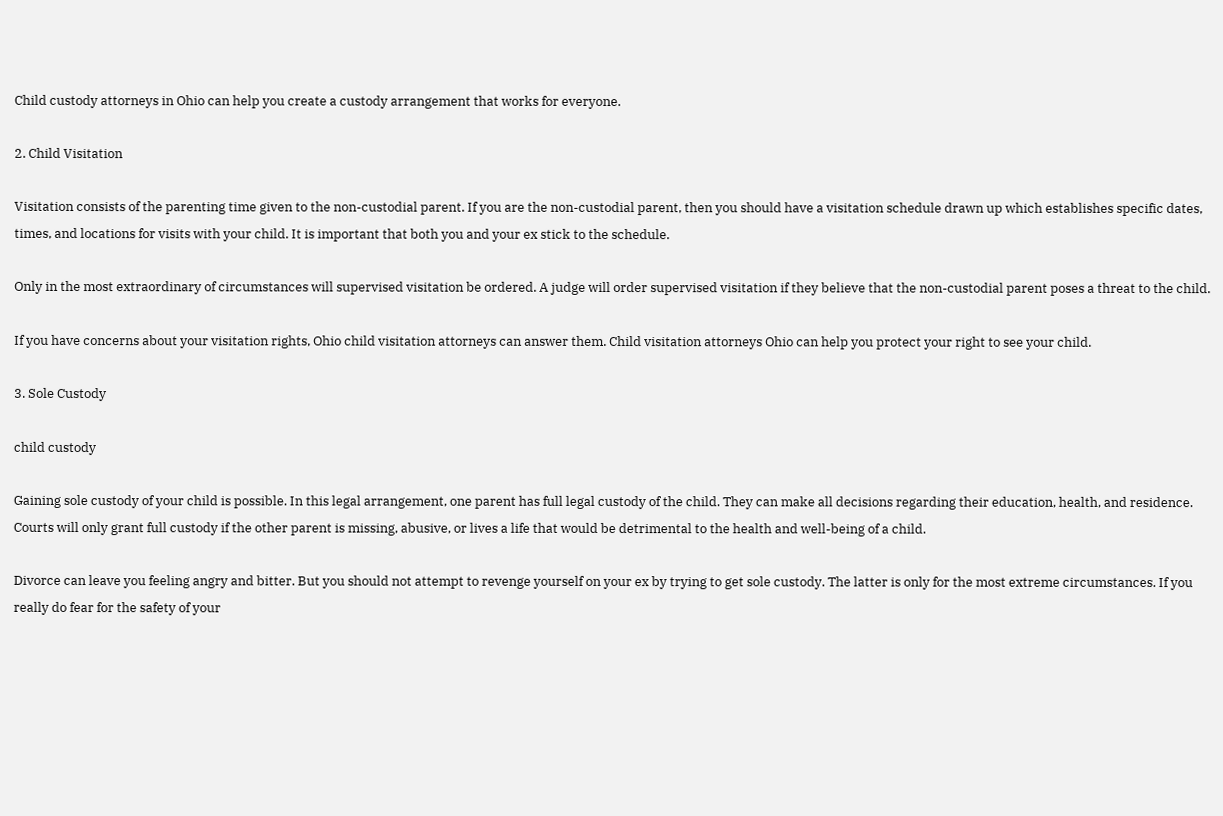Child custody attorneys in Ohio can help you create a custody arrangement that works for everyone.

2. Child Visitation

Visitation consists of the parenting time given to the non-custodial parent. If you are the non-custodial parent, then you should have a visitation schedule drawn up which establishes specific dates, times, and locations for visits with your child. It is important that both you and your ex stick to the schedule.

Only in the most extraordinary of circumstances will supervised visitation be ordered. A judge will order supervised visitation if they believe that the non-custodial parent poses a threat to the child.

If you have concerns about your visitation rights, Ohio child visitation attorneys can answer them. Child visitation attorneys Ohio can help you protect your right to see your child.

3. Sole Custody

child custody

Gaining sole custody of your child is possible. In this legal arrangement, one parent has full legal custody of the child. They can make all decisions regarding their education, health, and residence. Courts will only grant full custody if the other parent is missing, abusive, or lives a life that would be detrimental to the health and well-being of a child.

Divorce can leave you feeling angry and bitter. But you should not attempt to revenge yourself on your ex by trying to get sole custody. The latter is only for the most extreme circumstances. If you really do fear for the safety of your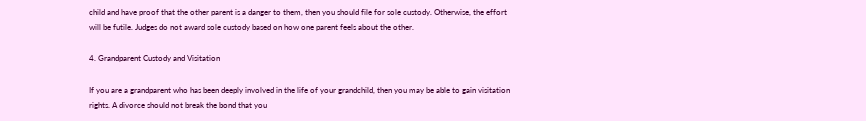child and have proof that the other parent is a danger to them, then you should file for sole custody. Otherwise, the effort will be futile. Judges do not award sole custody based on how one parent feels about the other.

4. Grandparent Custody and Visitation

If you are a grandparent who has been deeply involved in the life of your grandchild, then you may be able to gain visitation rights. A divorce should not break the bond that you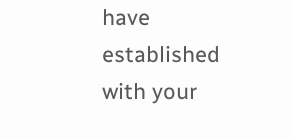have established with your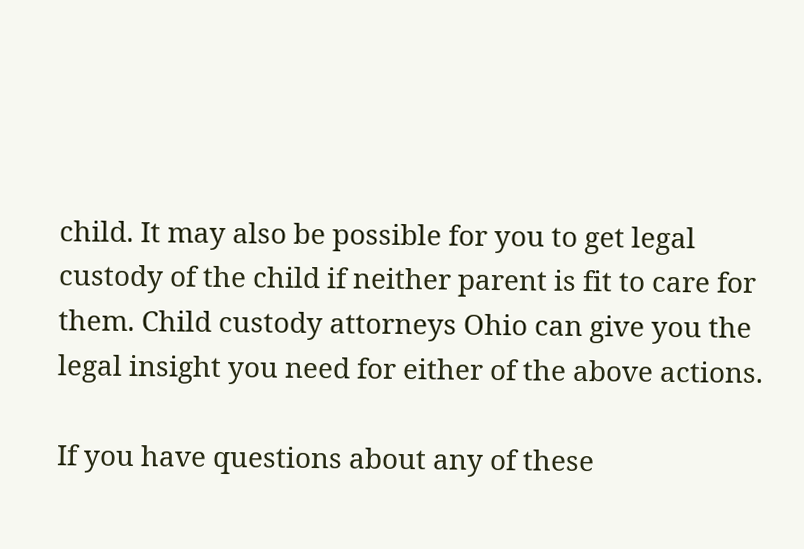child. It may also be possible for you to get legal custody of the child if neither parent is fit to care for them. Child custody attorneys Ohio can give you the legal insight you need for either of the above actions.

If you have questions about any of these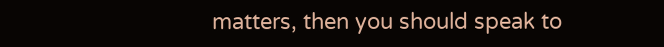matters, then you should speak to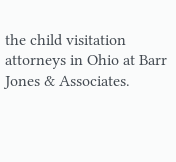the child visitation attorneys in Ohio at Barr Jones & Associates.